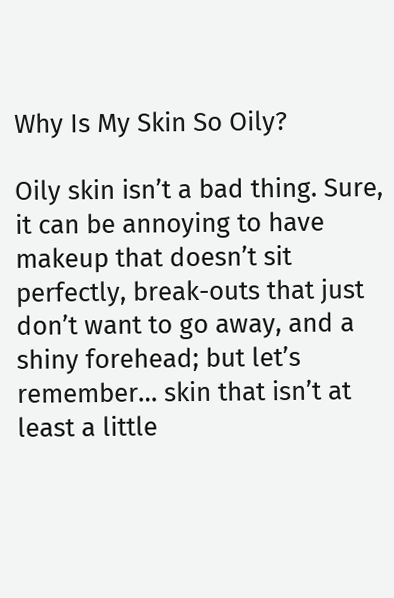Why Is My Skin So Oily?

Oily skin isn’t a bad thing. Sure, it can be annoying to have makeup that doesn’t sit perfectly, break-outs that just don’t want to go away, and a shiny forehead; but let’s remember… skin that isn’t at least a little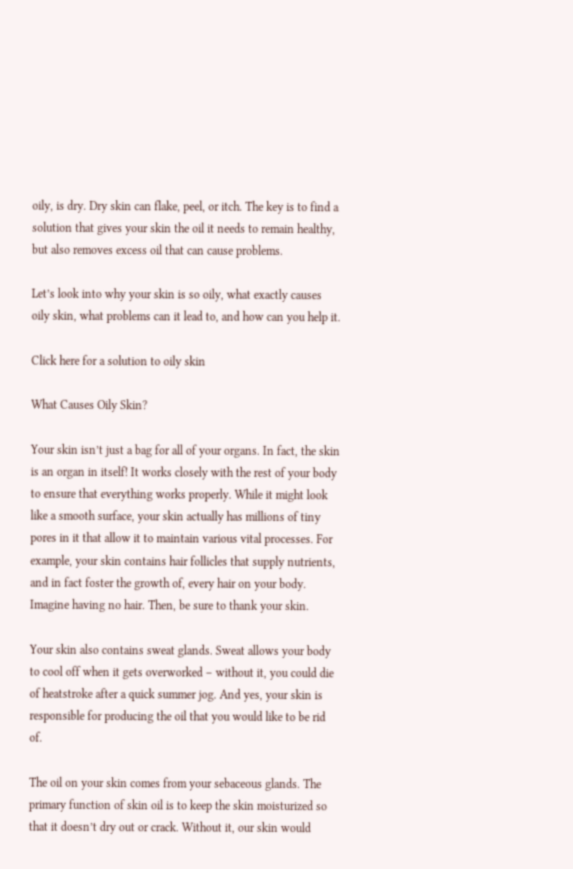oily, is dry. Dry skin can flake, peel, or itch. The key is to find a solution that gives your skin the oil it needs to remain healthy, but also removes excess oil that can cause problems.

Let’s look into why your skin is so oily, what exactly causes oily skin, what problems can it lead to, and how can you help it.

Click here for a solution to oily skin

What Causes Oily Skin?

Your skin isn’t just a bag for all of your organs. In fact, the skin is an organ in itself! It works closely with the rest of your body to ensure that everything works properly. While it might look like a smooth surface, your skin actually has millions of tiny pores in it that allow it to maintain various vital processes. For example, your skin contains hair follicles that supply nutrients, and in fact foster the growth of, every hair on your body. Imagine having no hair. Then, be sure to thank your skin.

Your skin also contains sweat glands. Sweat allows your body to cool off when it gets overworked – without it, you could die of heatstroke after a quick summer jog. And yes, your skin is responsible for producing the oil that you would like to be rid of.

The oil on your skin comes from your sebaceous glands. The primary function of skin oil is to keep the skin moisturized so that it doesn’t dry out or crack. Without it, our skin would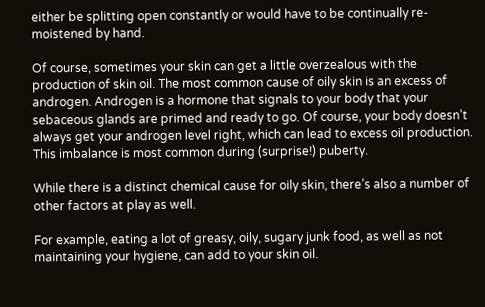either be splitting open constantly or would have to be continually re-moistened by hand.

Of course, sometimes your skin can get a little overzealous with the production of skin oil. The most common cause of oily skin is an excess of androgen. Androgen is a hormone that signals to your body that your sebaceous glands are primed and ready to go. Of course, your body doesn’t always get your androgen level right, which can lead to excess oil production. This imbalance is most common during (surprise!) puberty.

While there is a distinct chemical cause for oily skin, there’s also a number of other factors at play as well.

For example, eating a lot of greasy, oily, sugary junk food, as well as not maintaining your hygiene, can add to your skin oil.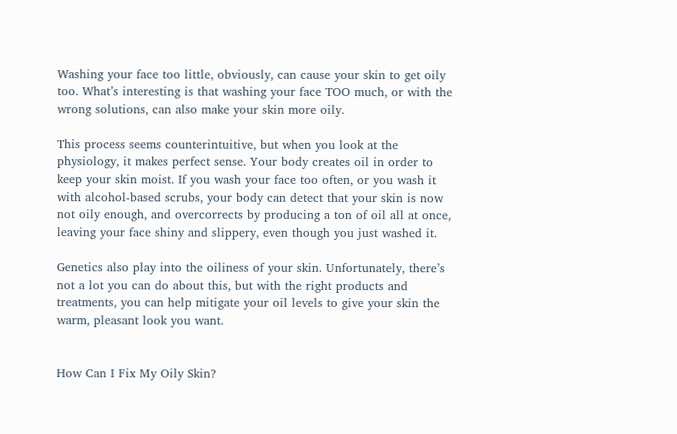Washing your face too little, obviously, can cause your skin to get oily too. What’s interesting is that washing your face TOO much, or with the wrong solutions, can also make your skin more oily.

This process seems counterintuitive, but when you look at the physiology, it makes perfect sense. Your body creates oil in order to keep your skin moist. If you wash your face too often, or you wash it with alcohol-based scrubs, your body can detect that your skin is now not oily enough, and overcorrects by producing a ton of oil all at once, leaving your face shiny and slippery, even though you just washed it.

Genetics also play into the oiliness of your skin. Unfortunately, there’s not a lot you can do about this, but with the right products and treatments, you can help mitigate your oil levels to give your skin the warm, pleasant look you want.


How Can I Fix My Oily Skin?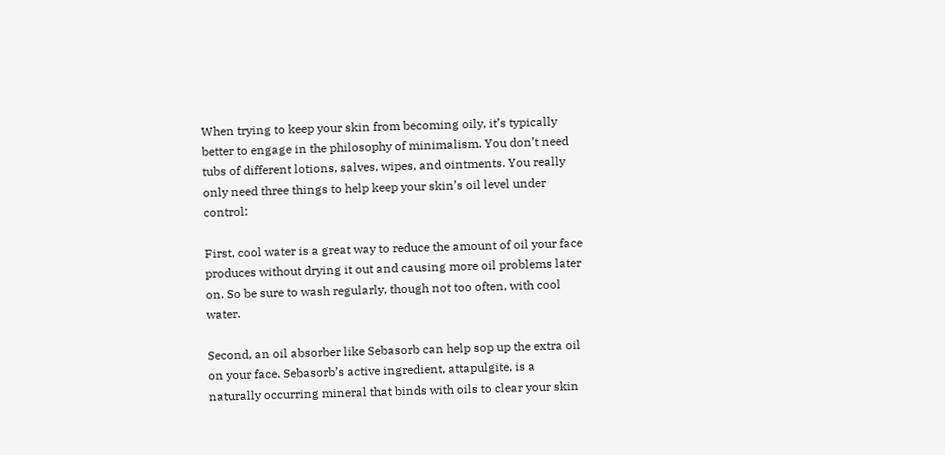When trying to keep your skin from becoming oily, it’s typically better to engage in the philosophy of minimalism. You don’t need tubs of different lotions, salves, wipes, and ointments. You really only need three things to help keep your skin’s oil level under control:

First, cool water is a great way to reduce the amount of oil your face produces without drying it out and causing more oil problems later on. So be sure to wash regularly, though not too often, with cool water.

Second, an oil absorber like Sebasorb can help sop up the extra oil on your face. Sebasorb’s active ingredient, attapulgite, is a naturally occurring mineral that binds with oils to clear your skin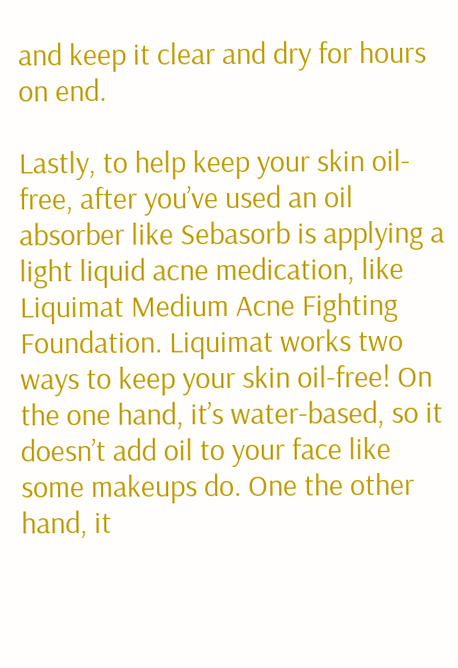and keep it clear and dry for hours on end.

Lastly, to help keep your skin oil-free, after you’ve used an oil absorber like Sebasorb is applying a light liquid acne medication, like Liquimat Medium Acne Fighting Foundation. Liquimat works two ways to keep your skin oil-free! On the one hand, it’s water-based, so it doesn’t add oil to your face like some makeups do. One the other hand, it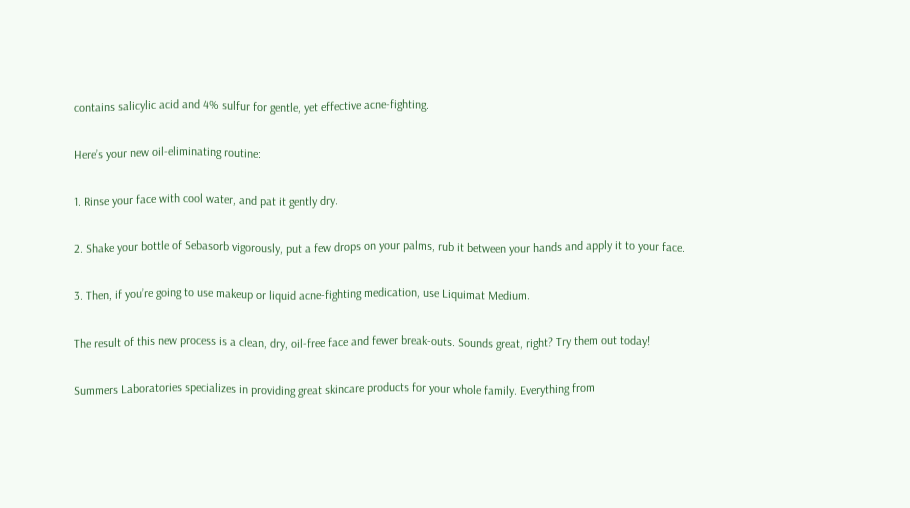contains salicylic acid and 4% sulfur for gentle, yet effective acne-fighting.

Here’s your new oil-eliminating routine:

1. Rinse your face with cool water, and pat it gently dry.

2. Shake your bottle of Sebasorb vigorously, put a few drops on your palms, rub it between your hands and apply it to your face.

3. Then, if you’re going to use makeup or liquid acne-fighting medication, use Liquimat Medium.

The result of this new process is a clean, dry, oil-free face and fewer break-outs. Sounds great, right? Try them out today!

Summers Laboratories specializes in providing great skincare products for your whole family. Everything from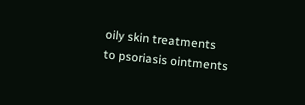oily skin treatments to psoriasis ointments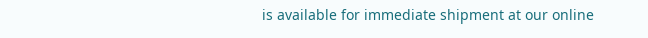is available for immediate shipment at our online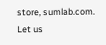store, sumlab.com. Let us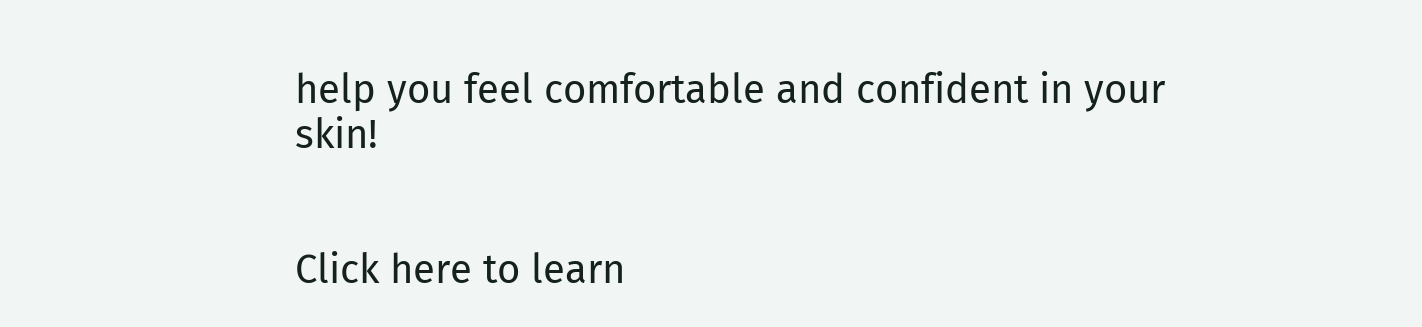help you feel comfortable and confident in your skin!


Click here to learn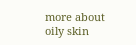more about oily skin